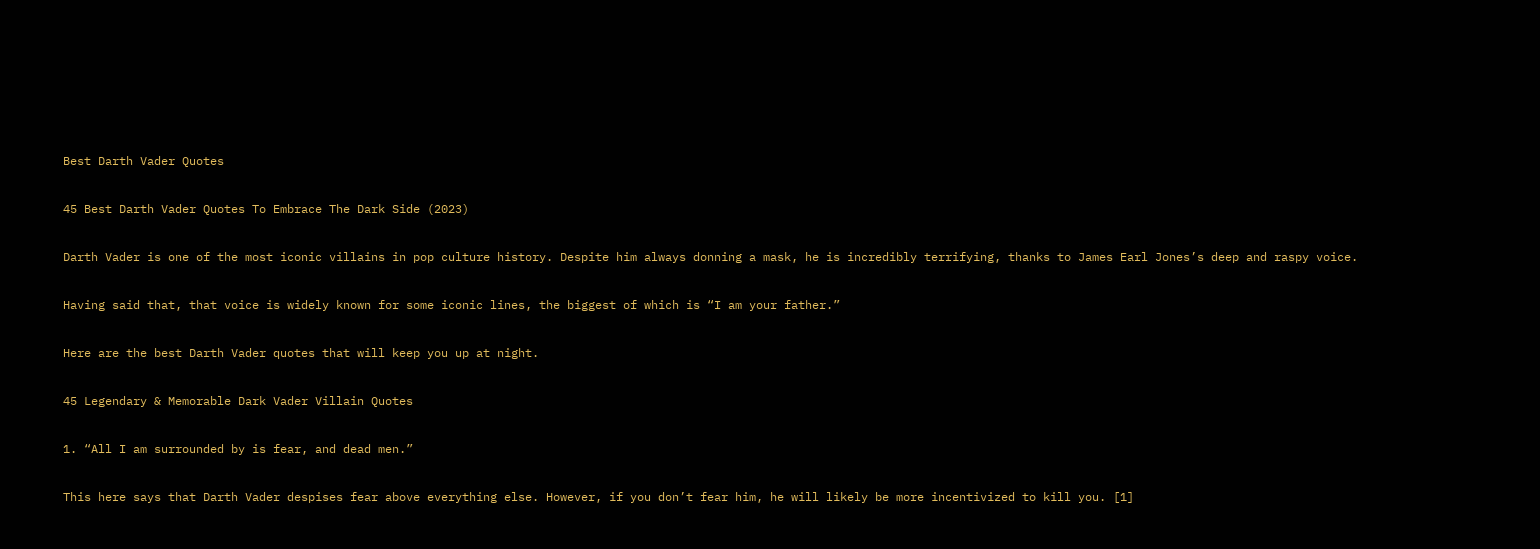Best Darth Vader Quotes

45 Best Darth Vader Quotes To Embrace The Dark Side (2023)

Darth Vader is one of the most iconic villains in pop culture history. Despite him always donning a mask, he is incredibly terrifying, thanks to James Earl Jones’s deep and raspy voice.

Having said that, that voice is widely known for some iconic lines, the biggest of which is “I am your father.”

Here are the best Darth Vader quotes that will keep you up at night.

45 Legendary & Memorable Dark Vader Villain Quotes

1. “All I am surrounded by is fear, and dead men.”

This here says that Darth Vader despises fear above everything else. However, if you don’t fear him, he will likely be more incentivized to kill you. [1]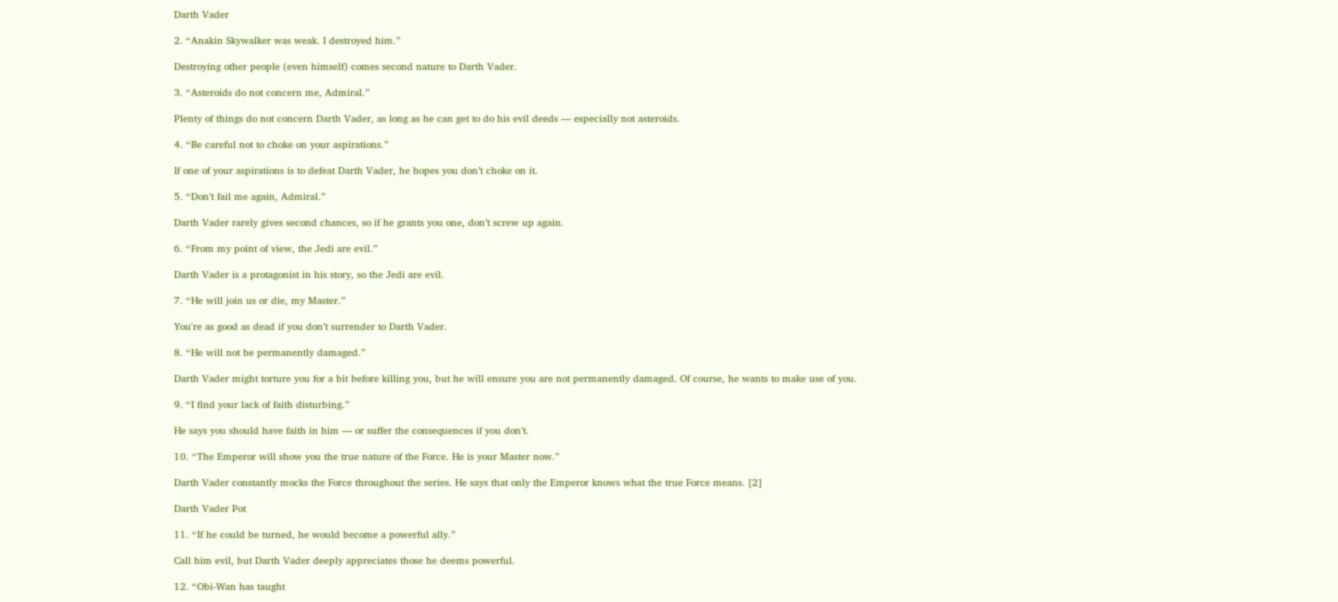Darth Vader

2. “Anakin Skywalker was weak. I destroyed him.”

Destroying other people (even himself) comes second nature to Darth Vader.

3. “Asteroids do not concern me, Admiral.”

Plenty of things do not concern Darth Vader, as long as he can get to do his evil deeds — especially not asteroids.

4. “Be careful not to choke on your aspirations.”

If one of your aspirations is to defeat Darth Vader, he hopes you don’t choke on it.

5. “Don’t fail me again, Admiral.”

Darth Vader rarely gives second chances, so if he grants you one, don’t screw up again.

6. “From my point of view, the Jedi are evil.”

Darth Vader is a protagonist in his story, so the Jedi are evil.

7. “He will join us or die, my Master.”

You're as good as dead if you don’t surrender to Darth Vader.

8. “He will not be permanently damaged.”

Darth Vader might torture you for a bit before killing you, but he will ensure you are not permanently damaged. Of course, he wants to make use of you.

9. “I find your lack of faith disturbing.”

He says you should have faith in him — or suffer the consequences if you don’t.

10. “The Emperor will show you the true nature of the Force. He is your Master now.”

Darth Vader constantly mocks the Force throughout the series. He says that only the Emperor knows what the true Force means. [2]

Darth Vader Pot

11. “If he could be turned, he would become a powerful ally.”

Call him evil, but Darth Vader deeply appreciates those he deems powerful.

12. “Obi-Wan has taught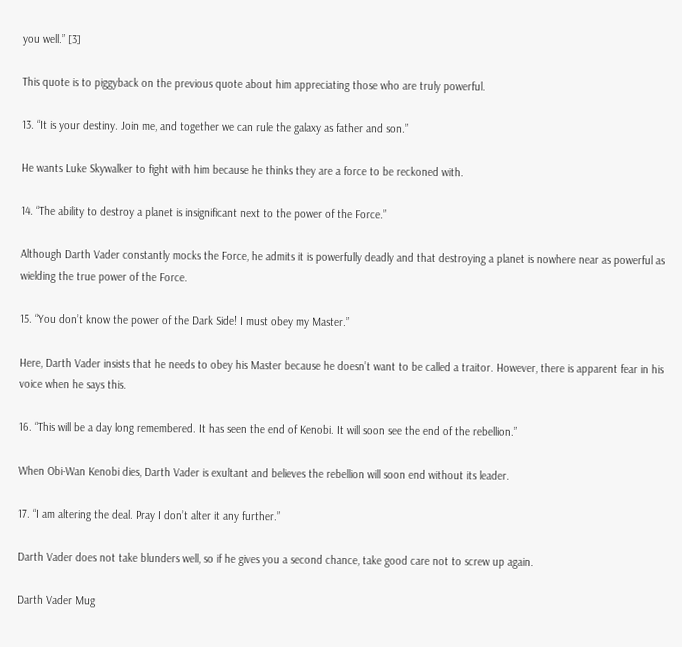you well.” [3]

This quote is to piggyback on the previous quote about him appreciating those who are truly powerful.

13. “It is your destiny. Join me, and together we can rule the galaxy as father and son.”

He wants Luke Skywalker to fight with him because he thinks they are a force to be reckoned with.

14. “The ability to destroy a planet is insignificant next to the power of the Force.”

Although Darth Vader constantly mocks the Force, he admits it is powerfully deadly and that destroying a planet is nowhere near as powerful as wielding the true power of the Force.

15. “You don’t know the power of the Dark Side! I must obey my Master.”

Here, Darth Vader insists that he needs to obey his Master because he doesn’t want to be called a traitor. However, there is apparent fear in his voice when he says this.

16. “This will be a day long remembered. It has seen the end of Kenobi. It will soon see the end of the rebellion.”

When Obi-Wan Kenobi dies, Darth Vader is exultant and believes the rebellion will soon end without its leader.

17. “I am altering the deal. Pray I don’t alter it any further.”

Darth Vader does not take blunders well, so if he gives you a second chance, take good care not to screw up again.

Darth Vader Mug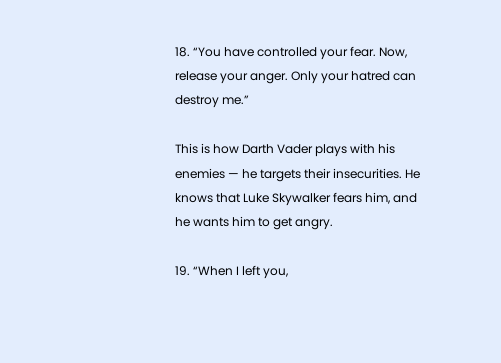18. “You have controlled your fear. Now, release your anger. Only your hatred can destroy me.”

This is how Darth Vader plays with his enemies — he targets their insecurities. He knows that Luke Skywalker fears him, and he wants him to get angry.

19. “When I left you,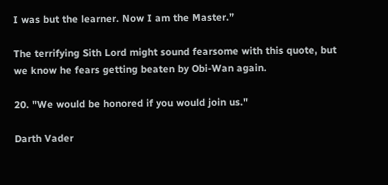I was but the learner. Now I am the Master.”

The terrifying Sith Lord might sound fearsome with this quote, but we know he fears getting beaten by Obi-Wan again.

20. "We would be honored if you would join us."

Darth Vader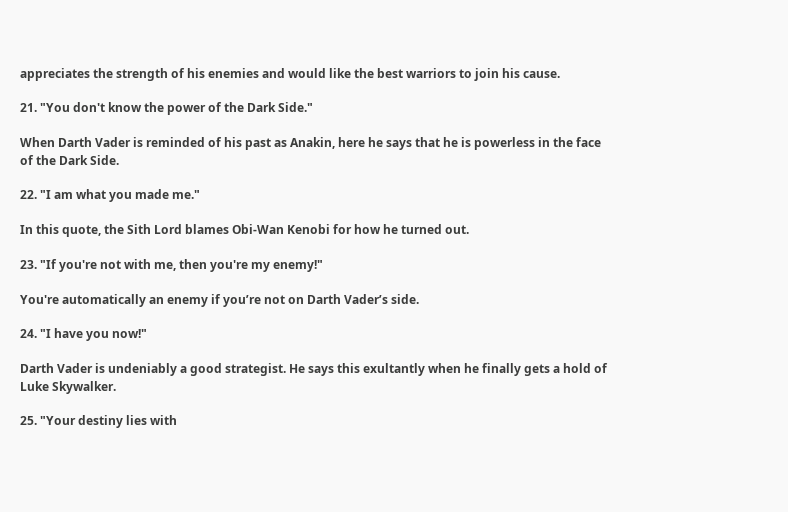appreciates the strength of his enemies and would like the best warriors to join his cause.

21. "You don't know the power of the Dark Side."

When Darth Vader is reminded of his past as Anakin, here he says that he is powerless in the face of the Dark Side.

22. "I am what you made me."

In this quote, the Sith Lord blames Obi-Wan Kenobi for how he turned out.

23. "If you're not with me, then you're my enemy!"

You're automatically an enemy if you’re not on Darth Vader’s side.

24. "I have you now!"

Darth Vader is undeniably a good strategist. He says this exultantly when he finally gets a hold of Luke Skywalker.

25. "Your destiny lies with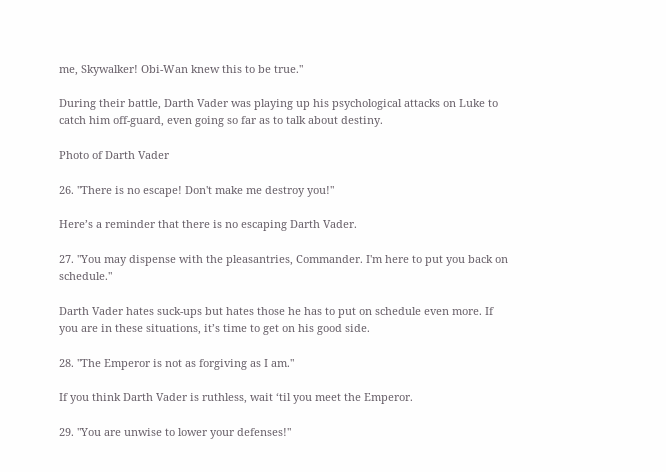me, Skywalker! Obi-Wan knew this to be true."

During their battle, Darth Vader was playing up his psychological attacks on Luke to catch him off-guard, even going so far as to talk about destiny.

Photo of Darth Vader

26. "There is no escape! Don't make me destroy you!"

Here’s a reminder that there is no escaping Darth Vader.

27. "You may dispense with the pleasantries, Commander. I'm here to put you back on schedule."

Darth Vader hates suck-ups but hates those he has to put on schedule even more. If you are in these situations, it’s time to get on his good side.

28. "The Emperor is not as forgiving as I am."

If you think Darth Vader is ruthless, wait ‘til you meet the Emperor.

29. "You are unwise to lower your defenses!"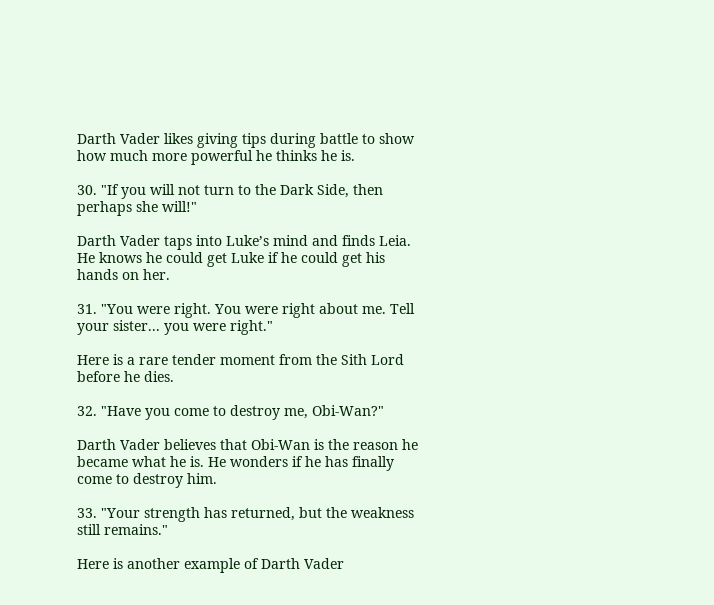Darth Vader likes giving tips during battle to show how much more powerful he thinks he is.

30. "If you will not turn to the Dark Side, then perhaps she will!"

Darth Vader taps into Luke’s mind and finds Leia. He knows he could get Luke if he could get his hands on her.

31. "You were right. You were right about me. Tell your sister... you were right."

Here is a rare tender moment from the Sith Lord before he dies.

32. "Have you come to destroy me, Obi-Wan?"

Darth Vader believes that Obi-Wan is the reason he became what he is. He wonders if he has finally come to destroy him.

33. "Your strength has returned, but the weakness still remains."

Here is another example of Darth Vader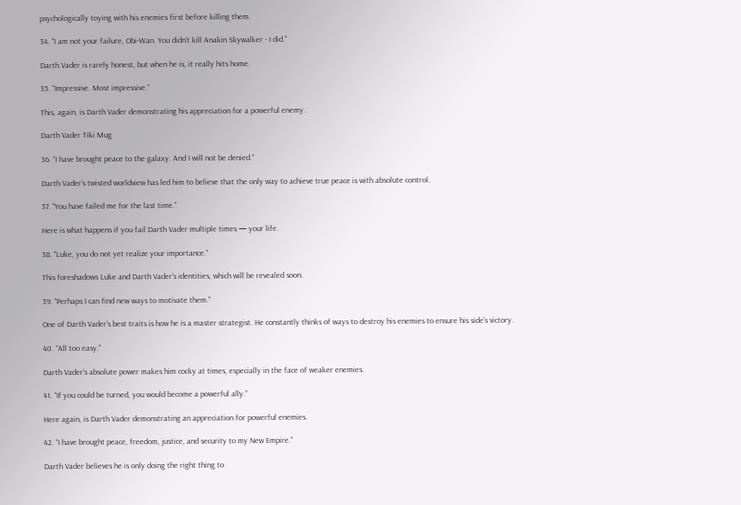psychologically toying with his enemies first before killing them.

34. "I am not your failure, Obi-Wan. You didn't kill Anakin Skywalker - I did."

Darth Vader is rarely honest, but when he is, it really hits home.

35. “Impressive. Most impressive.”

This, again, is Darth Vader demonstrating his appreciation for a powerful enemy.

Darth Vader Tiki Mug

36. “I have brought peace to the galaxy. And I will not be denied.”

Darth Vader’s twisted worldview has led him to believe that the only way to achieve true peace is with absolute control.

37. “You have failed me for the last time.”

Here is what happens if you fail Darth Vader multiple times — your life.

38. “Luke, you do not yet realize your importance.”

This foreshadows Luke and Darth Vader’s identities, which will be revealed soon.

39. “Perhaps I can find new ways to motivate them.”

One of Darth Vader’s best traits is how he is a master strategist. He constantly thinks of ways to destroy his enemies to ensure his side’s victory.

40. “All too easy.”

Darth Vader’s absolute power makes him cocky at times, especially in the face of weaker enemies.

41. “If you could be turned, you would become a powerful ally.”

Here again, is Darth Vader demonstrating an appreciation for powerful enemies.

42. “I have brought peace, freedom, justice, and security to my New Empire.”

Darth Vader believes he is only doing the right thing to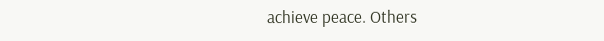achieve peace. Others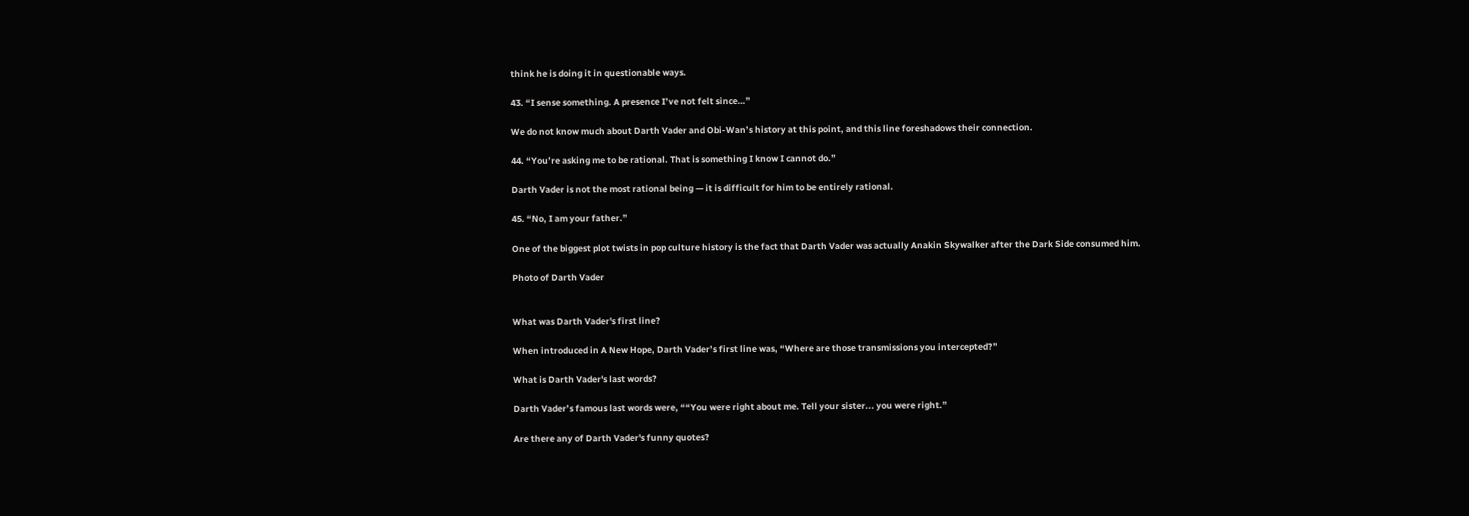think he is doing it in questionable ways.

43. “I sense something. A presence I’ve not felt since…”

We do not know much about Darth Vader and Obi-Wan’s history at this point, and this line foreshadows their connection.

44. “You’re asking me to be rational. That is something I know I cannot do.”

Darth Vader is not the most rational being — it is difficult for him to be entirely rational.

45. “No, I am your father.”

One of the biggest plot twists in pop culture history is the fact that Darth Vader was actually Anakin Skywalker after the Dark Side consumed him.

Photo of Darth Vader


What was Darth Vader's first line?

When introduced in A New Hope, Darth Vader’s first line was, “Where are those transmissions you intercepted?”

What is Darth Vader's last words?

Darth Vader’s famous last words were, ““You were right about me. Tell your sister... you were right.”

Are there any of Darth Vader's funny quotes?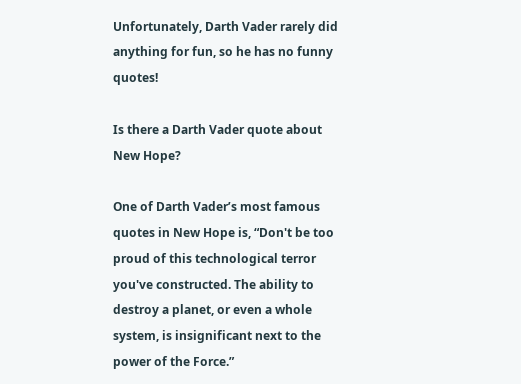Unfortunately, Darth Vader rarely did anything for fun, so he has no funny quotes!

Is there a Darth Vader quote about New Hope?

One of Darth Vader’s most famous quotes in New Hope is, “Don't be too proud of this technological terror you've constructed. The ability to destroy a planet, or even a whole system, is insignificant next to the power of the Force.”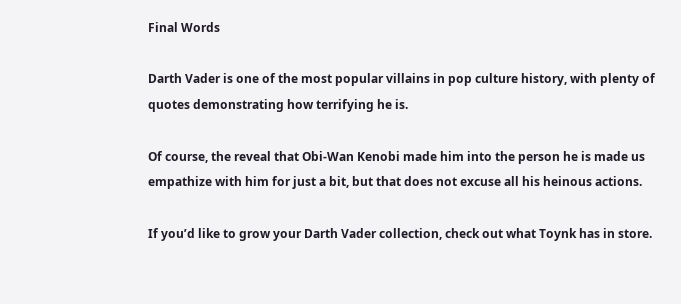Final Words

Darth Vader is one of the most popular villains in pop culture history, with plenty of quotes demonstrating how terrifying he is.

Of course, the reveal that Obi-Wan Kenobi made him into the person he is made us empathize with him for just a bit, but that does not excuse all his heinous actions.

If you’d like to grow your Darth Vader collection, check out what Toynk has in store.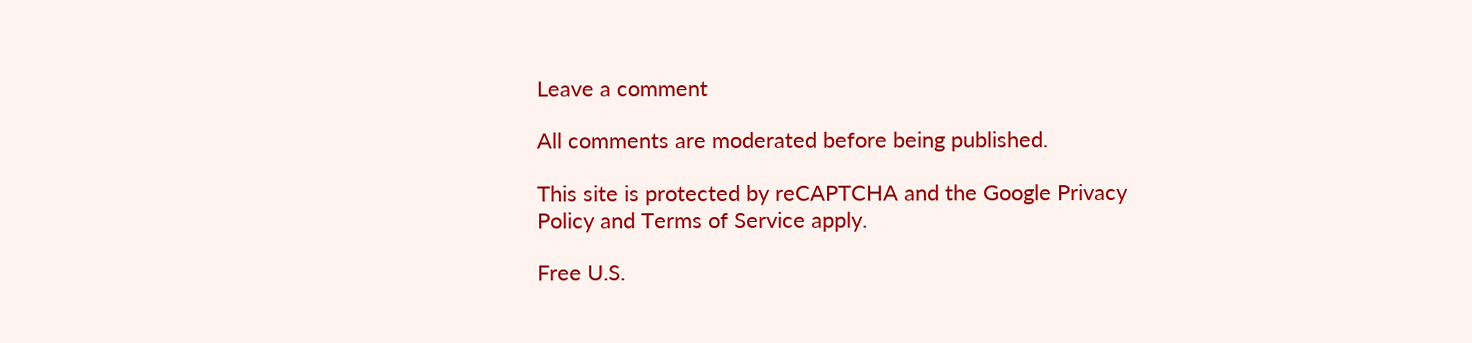Leave a comment

All comments are moderated before being published.

This site is protected by reCAPTCHA and the Google Privacy Policy and Terms of Service apply.

Free U.S.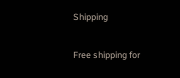Shipping

Free shipping for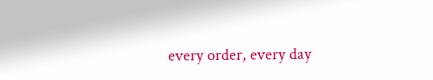every order, every day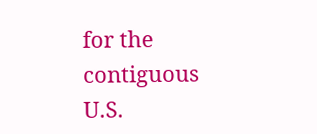for the contiguous U.S.